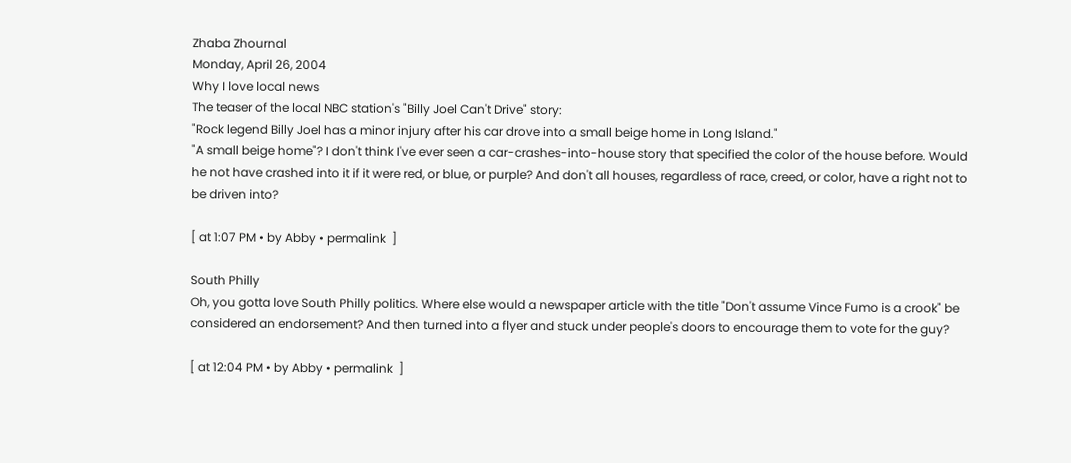Zhaba Zhournal
Monday, April 26, 2004
Why I love local news
The teaser of the local NBC station's "Billy Joel Can't Drive" story:
"Rock legend Billy Joel has a minor injury after his car drove into a small beige home in Long Island."
"A small beige home"? I don't think I've ever seen a car-crashes-into-house story that specified the color of the house before. Would he not have crashed into it if it were red, or blue, or purple? And don't all houses, regardless of race, creed, or color, have a right not to be driven into?

[ at 1:07 PM • by Abby • permalink  ]

South Philly
Oh, you gotta love South Philly politics. Where else would a newspaper article with the title "Don't assume Vince Fumo is a crook" be considered an endorsement? And then turned into a flyer and stuck under people's doors to encourage them to vote for the guy?

[ at 12:04 PM • by Abby • permalink  ]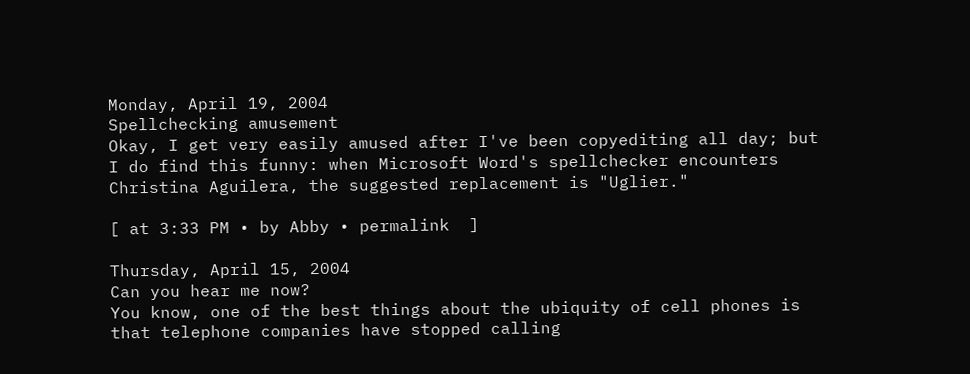Monday, April 19, 2004
Spellchecking amusement
Okay, I get very easily amused after I've been copyediting all day; but I do find this funny: when Microsoft Word's spellchecker encounters Christina Aguilera, the suggested replacement is "Uglier."

[ at 3:33 PM • by Abby • permalink  ]

Thursday, April 15, 2004
Can you hear me now?
You know, one of the best things about the ubiquity of cell phones is that telephone companies have stopped calling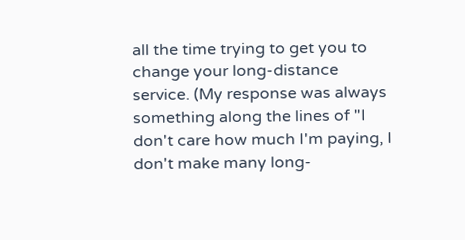all the time trying to get you to change your long-distance service. (My response was always something along the lines of "I don't care how much I'm paying, I don't make many long-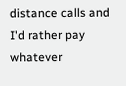distance calls and I'd rather pay whatever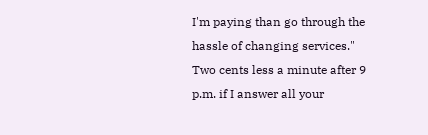I'm paying than go through the hassle of changing services." Two cents less a minute after 9 p.m. if I answer all your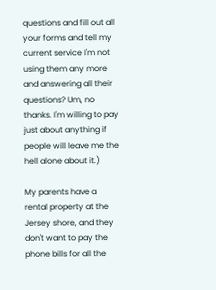questions and fill out all your forms and tell my current service I'm not using them any more and answering all their questions? Um, no thanks. I'm willing to pay just about anything if people will leave me the hell alone about it.)

My parents have a rental property at the Jersey shore, and they don't want to pay the phone bills for all the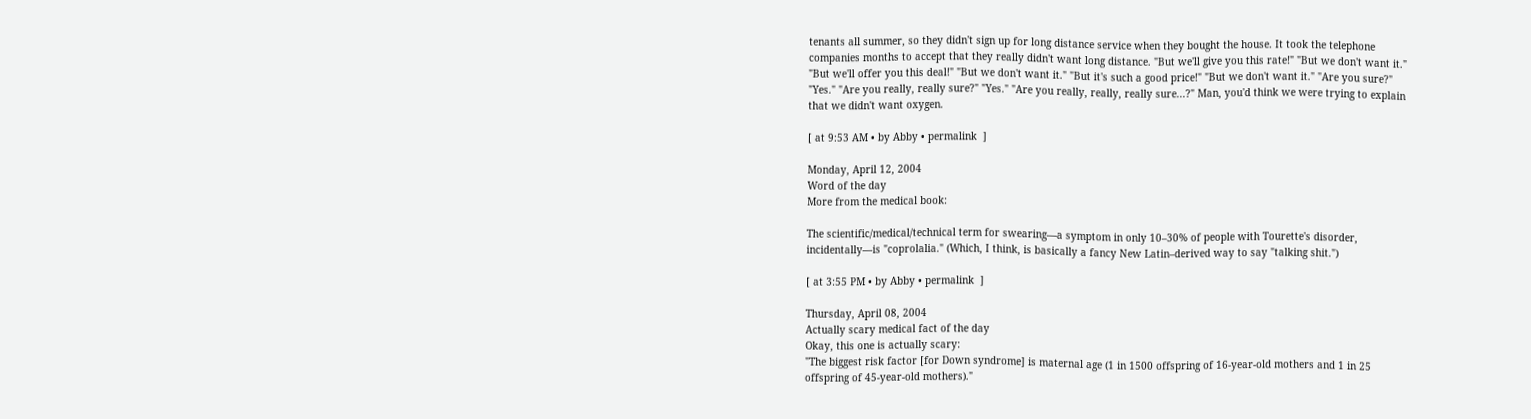tenants all summer, so they didn't sign up for long distance service when they bought the house. It took the telephone companies months to accept that they really didn't want long distance. "But we'll give you this rate!" "But we don't want it." "But we'll offer you this deal!" "But we don't want it." "But it's such a good price!" "But we don't want it." "Are you sure?" "Yes." "Are you really, really sure?" "Yes." "Are you really, really, really sure...?" Man, you'd think we were trying to explain that we didn't want oxygen.

[ at 9:53 AM • by Abby • permalink  ]

Monday, April 12, 2004
Word of the day
More from the medical book:

The scientific/medical/technical term for swearing—a symptom in only 10–30% of people with Tourette's disorder, incidentally—is "coprolalia." (Which, I think, is basically a fancy New Latin–derived way to say "talking shit.")

[ at 3:55 PM • by Abby • permalink  ]

Thursday, April 08, 2004
Actually scary medical fact of the day
Okay, this one is actually scary:
"The biggest risk factor [for Down syndrome] is maternal age (1 in 1500 offspring of 16-year-old mothers and 1 in 25 offspring of 45-year-old mothers)."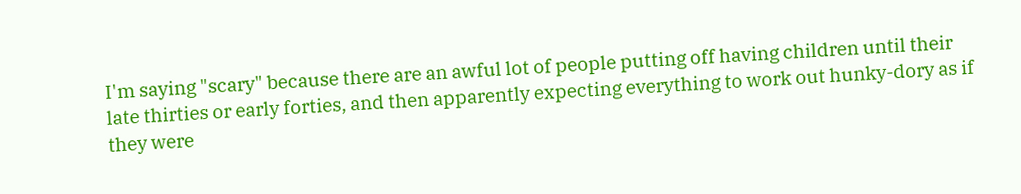I'm saying "scary" because there are an awful lot of people putting off having children until their late thirties or early forties, and then apparently expecting everything to work out hunky-dory as if they were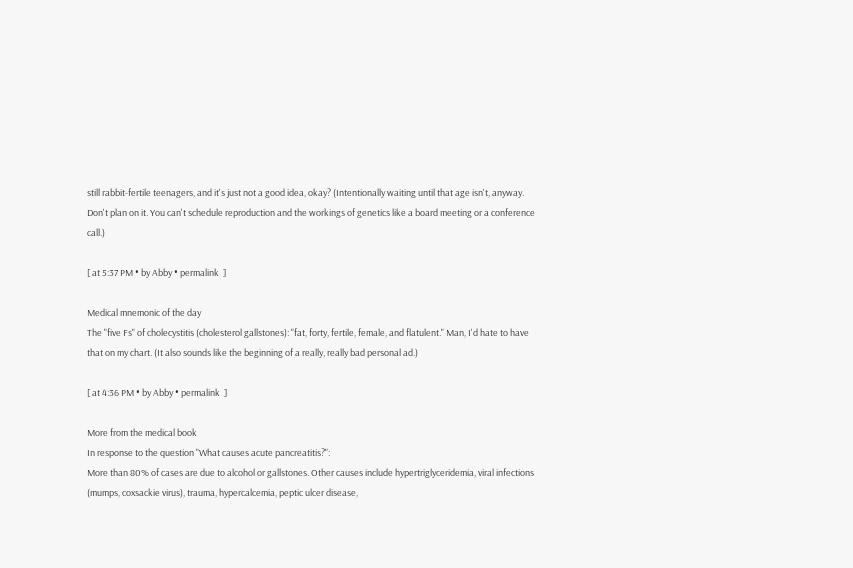still rabbit-fertile teenagers, and it's just not a good idea, okay? (Intentionally waiting until that age isn't, anyway. Don't plan on it. You can't schedule reproduction and the workings of genetics like a board meeting or a conference call.)

[ at 5:37 PM • by Abby • permalink  ]

Medical mnemonic of the day
The "five Fs" of cholecystitis (cholesterol gallstones): "fat, forty, fertile, female, and flatulent." Man, I'd hate to have that on my chart. (It also sounds like the beginning of a really, really bad personal ad.)

[ at 4:36 PM • by Abby • permalink  ]

More from the medical book
In response to the question "What causes acute pancreatitis?":
More than 80% of cases are due to alcohol or gallstones. Other causes include hypertriglyceridemia, viral infections (mumps, coxsackie virus), trauma, hypercalcemia, peptic ulcer disease,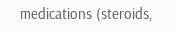medications (steroids,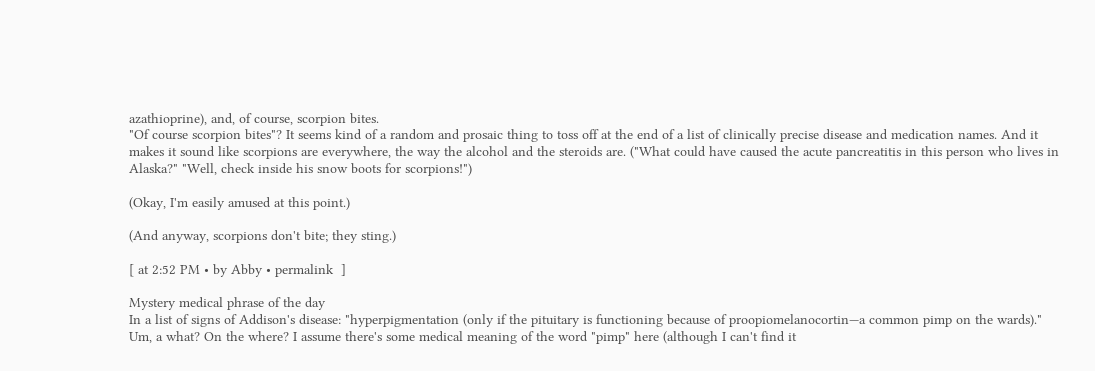azathioprine), and, of course, scorpion bites.
"Of course scorpion bites"? It seems kind of a random and prosaic thing to toss off at the end of a list of clinically precise disease and medication names. And it makes it sound like scorpions are everywhere, the way the alcohol and the steroids are. ("What could have caused the acute pancreatitis in this person who lives in Alaska?" "Well, check inside his snow boots for scorpions!")

(Okay, I'm easily amused at this point.)

(And anyway, scorpions don't bite; they sting.)

[ at 2:52 PM • by Abby • permalink  ]

Mystery medical phrase of the day
In a list of signs of Addison's disease: "hyperpigmentation (only if the pituitary is functioning because of proopiomelanocortin—a common pimp on the wards)." Um, a what? On the where? I assume there's some medical meaning of the word "pimp" here (although I can't find it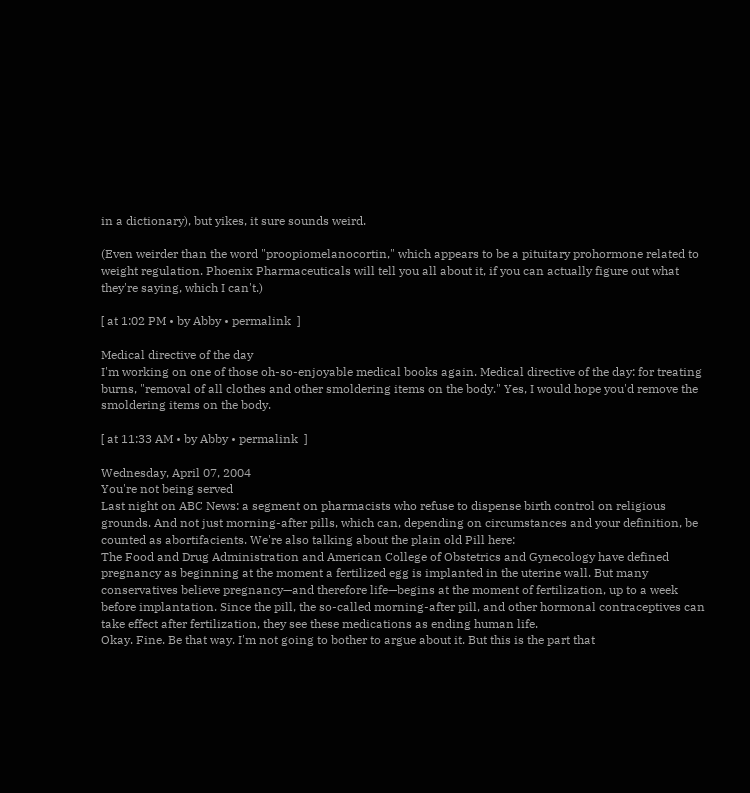in a dictionary), but yikes, it sure sounds weird.

(Even weirder than the word "proopiomelanocortin," which appears to be a pituitary prohormone related to weight regulation. Phoenix Pharmaceuticals will tell you all about it, if you can actually figure out what they're saying, which I can't.)

[ at 1:02 PM • by Abby • permalink  ]

Medical directive of the day
I'm working on one of those oh-so-enjoyable medical books again. Medical directive of the day: for treating burns, "removal of all clothes and other smoldering items on the body." Yes, I would hope you'd remove the smoldering items on the body.

[ at 11:33 AM • by Abby • permalink  ]

Wednesday, April 07, 2004
You're not being served
Last night on ABC News: a segment on pharmacists who refuse to dispense birth control on religious grounds. And not just morning-after pills, which can, depending on circumstances and your definition, be counted as abortifacients. We're also talking about the plain old Pill here:
The Food and Drug Administration and American College of Obstetrics and Gynecology have defined pregnancy as beginning at the moment a fertilized egg is implanted in the uterine wall. But many conservatives believe pregnancy—and therefore life—begins at the moment of fertilization, up to a week before implantation. Since the pill, the so-called morning-after pill, and other hormonal contraceptives can take effect after fertilization, they see these medications as ending human life.
Okay. Fine. Be that way. I'm not going to bother to argue about it. But this is the part that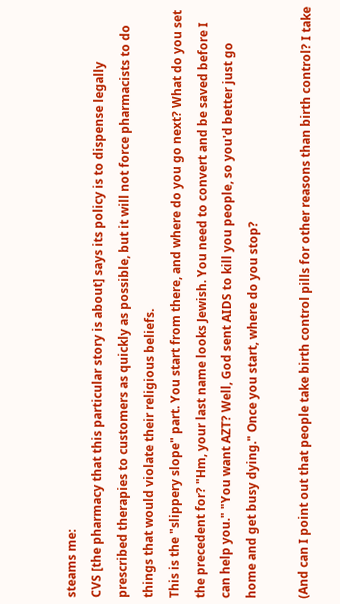steams me:
CVS [the pharmacy that this particular story is about] says its policy is to dispense legally prescribed therapies to customers as quickly as possible, but it will not force pharmacists to do things that would violate their religious beliefs.
This is the "slippery slope" part. You start from there, and where do you go next? What do you set the precedent for? "Hm, your last name looks Jewish. You need to convert and be saved before I can help you." "You want AZT? Well, God sent AIDS to kill you people, so you'd better just go home and get busy dying." Once you start, where do you stop?

(And can I point out that people take birth control pills for other reasons than birth control? I take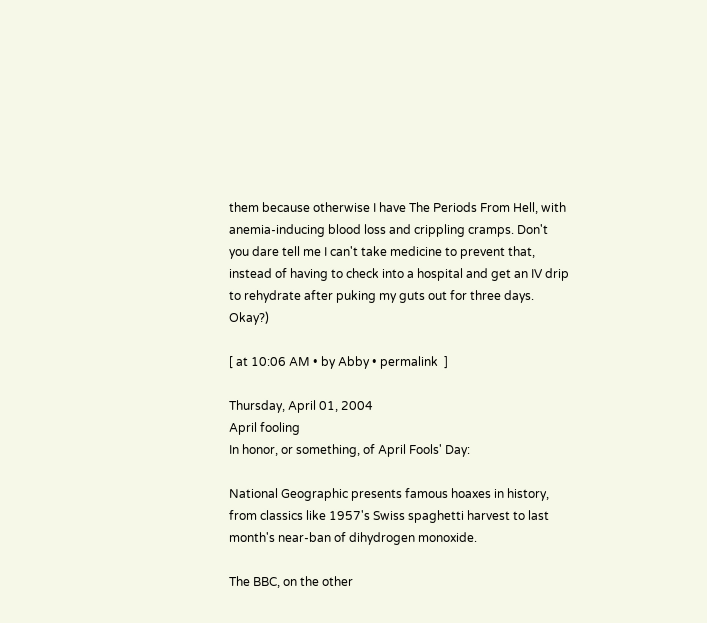them because otherwise I have The Periods From Hell, with anemia-inducing blood loss and crippling cramps. Don't you dare tell me I can't take medicine to prevent that, instead of having to check into a hospital and get an IV drip to rehydrate after puking my guts out for three days. Okay?)

[ at 10:06 AM • by Abby • permalink  ]

Thursday, April 01, 2004
April fooling
In honor, or something, of April Fools' Day:

National Geographic presents famous hoaxes in history, from classics like 1957's Swiss spaghetti harvest to last month's near-ban of dihydrogen monoxide.

The BBC, on the other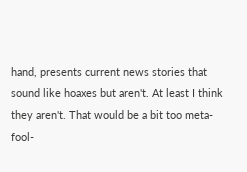hand, presents current news stories that sound like hoaxes but aren't. At least I think they aren't. That would be a bit too meta-fool-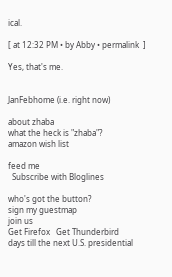ical.

[ at 12:32 PM • by Abby • permalink  ]

Yes, that's me.


JanFebhome (i.e. right now)

about zhaba
what the heck is "zhaba"?
amazon wish list

feed me
  Subscribe with Bloglines

who's got the button?
sign my guestmap
join us
Get Firefox   Get Thunderbird
days till the next U.S. presidential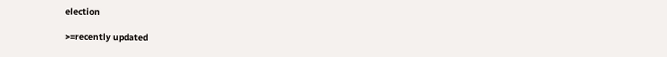election

>=recently updated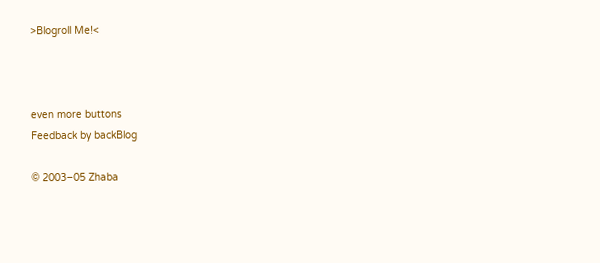>Blogroll Me!<



even more buttons
Feedback by backBlog

© 2003–05 Zhaba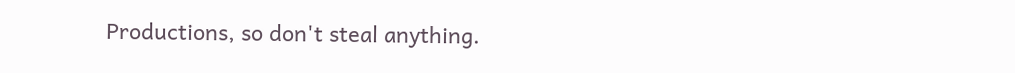Productions, so don't steal anything.